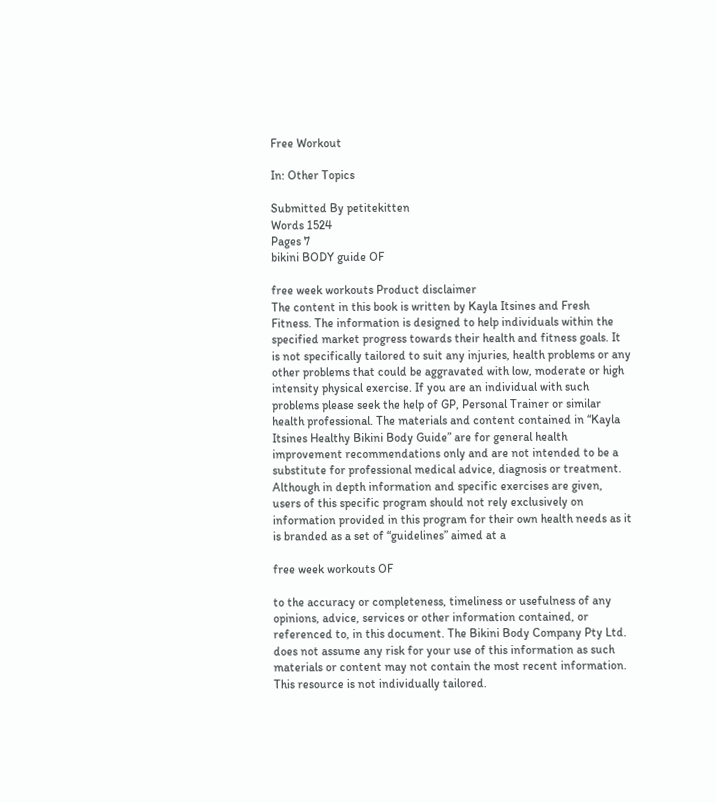Free Workout

In: Other Topics

Submitted By petitekitten
Words 1524
Pages 7
bikini BODY guide OF

free week workouts Product disclaimer
The content in this book is written by Kayla Itsines and Fresh Fitness. The information is designed to help individuals within the specified market progress towards their health and fitness goals. It is not specifically tailored to suit any injuries, health problems or any other problems that could be aggravated with low, moderate or high intensity physical exercise. If you are an individual with such problems please seek the help of GP, Personal Trainer or similar health professional. The materials and content contained in “Kayla Itsines Healthy Bikini Body Guide” are for general health improvement recommendations only and are not intended to be a substitute for professional medical advice, diagnosis or treatment. Although in depth information and specific exercises are given, users of this specific program should not rely exclusively on information provided in this program for their own health needs as it is branded as a set of “guidelines” aimed at a

free week workouts OF

to the accuracy or completeness, timeliness or usefulness of any opinions, advice, services or other information contained, or referenced to, in this document. The Bikini Body Company Pty Ltd. does not assume any risk for your use of this information as such materials or content may not contain the most recent information. This resource is not individually tailored.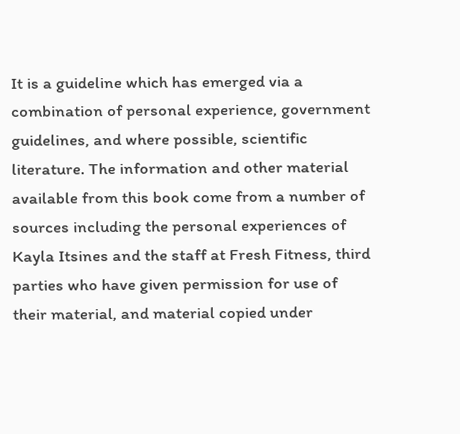It is a guideline which has emerged via a combination of personal experience, government guidelines, and where possible, scientific literature. The information and other material available from this book come from a number of sources including the personal experiences of Kayla Itsines and the staff at Fresh Fitness, third parties who have given permission for use of their material, and material copied under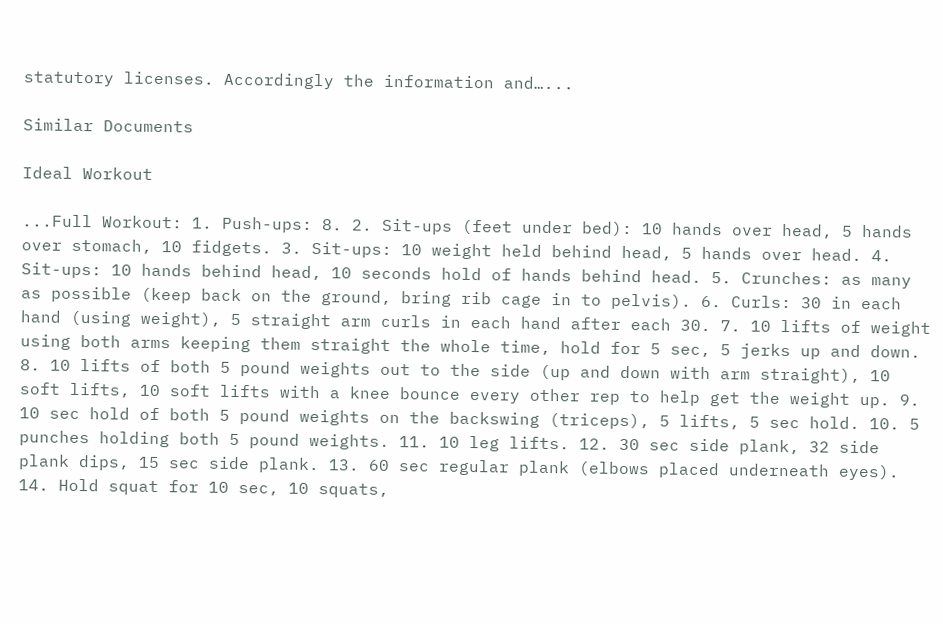statutory licenses. Accordingly the information and…...

Similar Documents

Ideal Workout

...Full Workout: 1. Push-ups: 8. 2. Sit-ups (feet under bed): 10 hands over head, 5 hands over stomach, 10 fidgets. 3. Sit-ups: 10 weight held behind head, 5 hands over head. 4. Sit-ups: 10 hands behind head, 10 seconds hold of hands behind head. 5. Crunches: as many as possible (keep back on the ground, bring rib cage in to pelvis). 6. Curls: 30 in each hand (using weight), 5 straight arm curls in each hand after each 30. 7. 10 lifts of weight using both arms keeping them straight the whole time, hold for 5 sec, 5 jerks up and down. 8. 10 lifts of both 5 pound weights out to the side (up and down with arm straight), 10 soft lifts, 10 soft lifts with a knee bounce every other rep to help get the weight up. 9. 10 sec hold of both 5 pound weights on the backswing (triceps), 5 lifts, 5 sec hold. 10. 5 punches holding both 5 pound weights. 11. 10 leg lifts. 12. 30 sec side plank, 32 side plank dips, 15 sec side plank. 13. 60 sec regular plank (elbows placed underneath eyes). 14. Hold squat for 10 sec, 10 squats,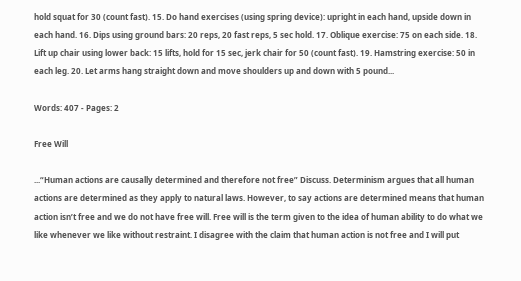hold squat for 30 (count fast). 15. Do hand exercises (using spring device): upright in each hand, upside down in each hand. 16. Dips using ground bars: 20 reps, 20 fast reps, 5 sec hold. 17. Oblique exercise: 75 on each side. 18. Lift up chair using lower back: 15 lifts, hold for 15 sec, jerk chair for 50 (count fast). 19. Hamstring exercise: 50 in each leg. 20. Let arms hang straight down and move shoulders up and down with 5 pound...

Words: 407 - Pages: 2

Free Will

...“Human actions are causally determined and therefore not free” Discuss. Determinism argues that all human actions are determined as they apply to natural laws. However, to say actions are determined means that human action isn’t free and we do not have free will. Free will is the term given to the idea of human ability to do what we like whenever we like without restraint. I disagree with the claim that human action is not free and I will put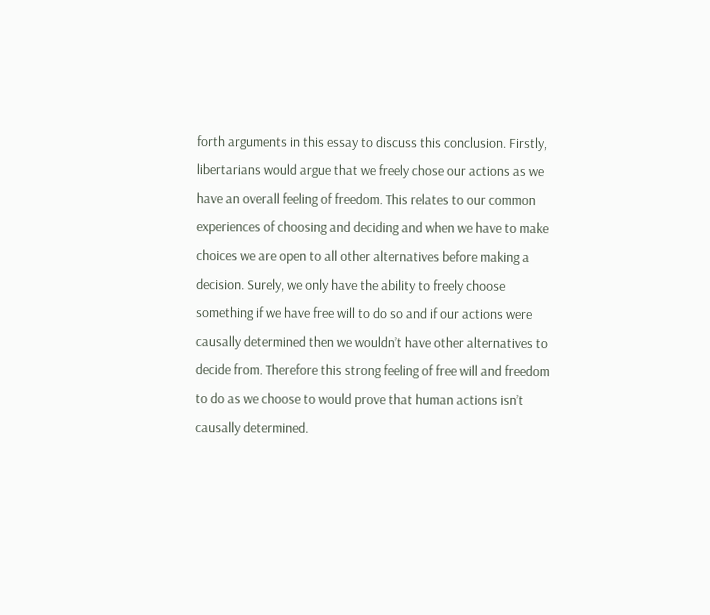forth arguments in this essay to discuss this conclusion. Firstly, libertarians would argue that we freely chose our actions as we have an overall feeling of freedom. This relates to our common experiences of choosing and deciding and when we have to make choices we are open to all other alternatives before making a decision. Surely, we only have the ability to freely choose something if we have free will to do so and if our actions were causally determined then we wouldn’t have other alternatives to decide from. Therefore this strong feeling of free will and freedom to do as we choose to would prove that human actions isn’t causally determined.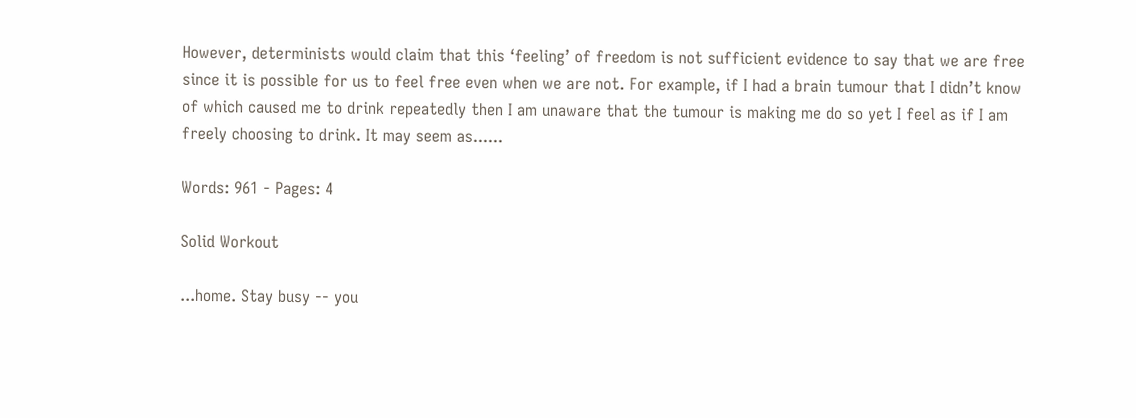However, determinists would claim that this ‘feeling’ of freedom is not sufficient evidence to say that we are free since it is possible for us to feel free even when we are not. For example, if I had a brain tumour that I didn’t know of which caused me to drink repeatedly then I am unaware that the tumour is making me do so yet I feel as if I am freely choosing to drink. It may seem as......

Words: 961 - Pages: 4

Solid Workout

...home. Stay busy -- you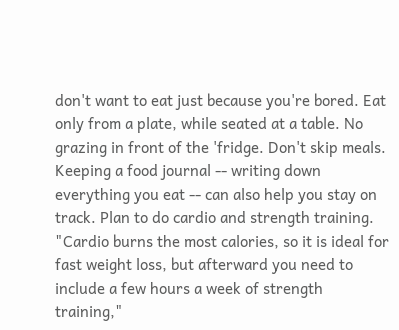don't want to eat just because you're bored. Eat only from a plate, while seated at a table. No grazing in front of the 'fridge. Don't skip meals. Keeping a food journal -- writing down everything you eat -- can also help you stay on track. Plan to do cardio and strength training. "Cardio burns the most calories, so it is ideal for fast weight loss, but afterward you need to include a few hours a week of strength training,"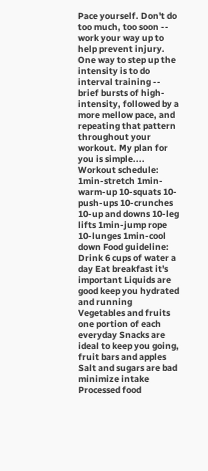Pace yourself. Don't do too much, too soon -- work your way up to help prevent injury. One way to step up the intensity is to do interval training -- brief bursts of high-intensity, followed by a more mellow pace, and repeating that pattern throughout your workout. My plan for you is simple.... Workout schedule: 1min-stretch 1min-warm-up 10-squats 10-push-ups 10-crunches 10-up and downs 10-leg lifts 1min-jump rope 10-lunges 1min-cool down Food guideline: Drink 6 cups of water a day Eat breakfast it's important Liquids are good keep you hydrated and running Vegetables and fruits one portion of each everyday Snacks are ideal to keep you going, fruit bars and apples Salt and sugars are bad minimize intake Processed food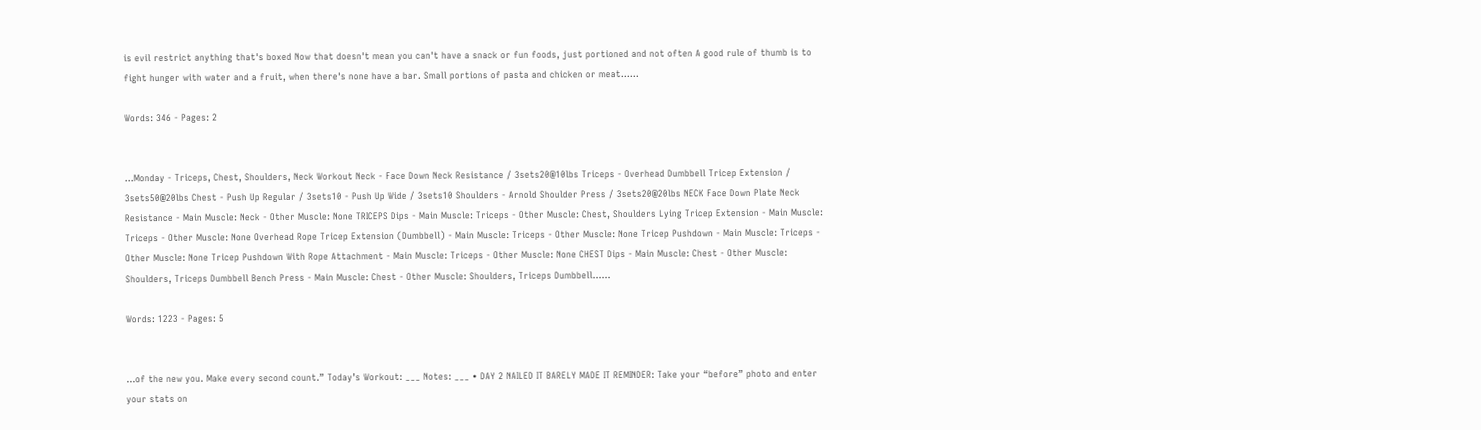is evil restrict anything that's boxed Now that doesn't mean you can't have a snack or fun foods, just portioned and not often A good rule of thumb is to fight hunger with water and a fruit, when there's none have a bar. Small portions of pasta and chicken or meat......

Words: 346 - Pages: 2


...Monday - Triceps, Chest, Shoulders, Neck Workout Neck - Face Down Neck Resistance / 3sets20@10lbs Triceps - Overhead Dumbbell Tricep Extension / 3sets50@20lbs Chest - Push Up Regular / 3sets10 - Push Up Wide / 3sets10 Shoulders - Arnold Shoulder Press / 3sets20@20lbs NECK Face Down Plate Neck Resistance - Main Muscle: Neck - Other Muscle: None TRICEPS Dips - Main Muscle: Triceps - Other Muscle: Chest, Shoulders Lying Tricep Extension - Main Muscle: Triceps - Other Muscle: None Overhead Rope Tricep Extension (Dumbbell) - Main Muscle: Triceps - Other Muscle: None Tricep Pushdown - Main Muscle: Triceps - Other Muscle: None Tricep Pushdown With Rope Attachment - Main Muscle: Triceps - Other Muscle: None CHEST Dips - Main Muscle: Chest - Other Muscle: Shoulders, Triceps Dumbbell Bench Press - Main Muscle: Chest - Other Muscle: Shoulders, Triceps Dumbbell......

Words: 1223 - Pages: 5


...of the new you. Make every second count.” Today’s Workout: ___ Notes: ___ • DAY 2 NAILED IT BARELY MADE IT REMINDER: Take your “before” photo and enter your stats on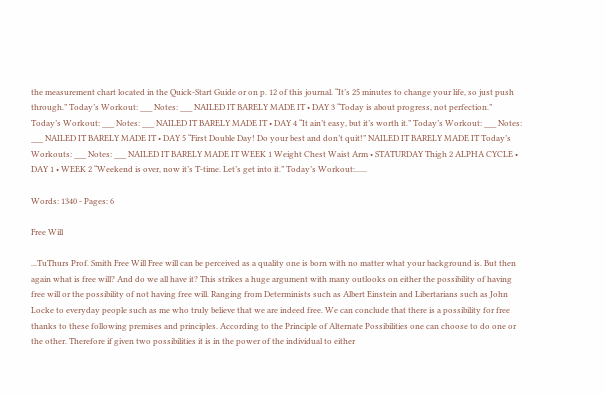the measurement chart located in the Quick-Start Guide or on p. 12 of this journal. “It’s 25 minutes to change your life, so just push through.” Today’s Workout: ___ Notes: ___ NAILED IT BARELY MADE IT • DAY 3 “Today is about progress, not perfection.” Today’s Workout: ___ Notes: ___ NAILED IT BARELY MADE IT • DAY 4 “It ain’t easy, but it’s worth it.” Today’s Workout: ___ Notes: ___ NAILED IT BARELY MADE IT • DAY 5 “First Double Day! Do your best and don’t quit!” NAILED IT BARELY MADE IT Today’s Workouts: ___ Notes: ___ NAILED IT BARELY MADE IT WEEK 1 Weight Chest Waist Arm • STATURDAY Thigh 2 ALPHA CYCLE • DAY 1 • WEEK 2 “Weekend is over, now it’s T-time. Let’s get into it.” Today’s Workout:......

Words: 1340 - Pages: 6

Free Will

...TuThurs Prof. Smith Free Will Free will can be perceived as a quality one is born with no matter what your background is. But then again what is free will? And do we all have it? This strikes a huge argument with many outlooks on either the possibility of having free will or the possibility of not having free will. Ranging from Determinists such as Albert Einstein and Libertarians such as John Locke to everyday people such as me who truly believe that we are indeed free. We can conclude that there is a possibility for free thanks to these following premises and principles. According to the Principle of Alternate Possibilities one can choose to do one or the other. Therefore if given two possibilities it is in the power of the individual to either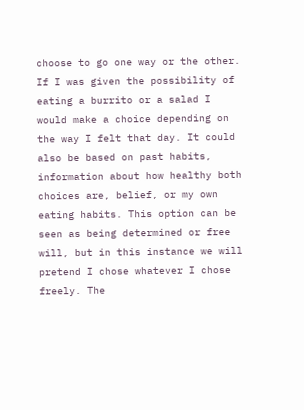choose to go one way or the other. If I was given the possibility of eating a burrito or a salad I would make a choice depending on the way I felt that day. It could also be based on past habits, information about how healthy both choices are, belief, or my own eating habits. This option can be seen as being determined or free will, but in this instance we will pretend I chose whatever I chose freely. The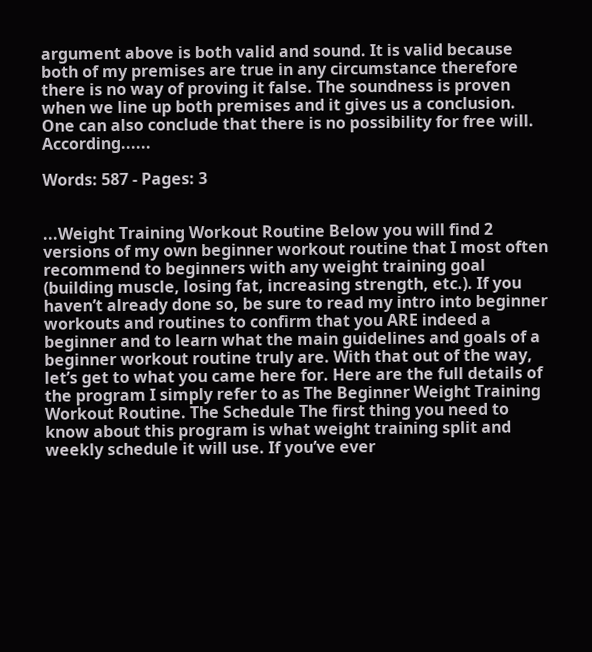argument above is both valid and sound. It is valid because both of my premises are true in any circumstance therefore there is no way of proving it false. The soundness is proven when we line up both premises and it gives us a conclusion. One can also conclude that there is no possibility for free will. According......

Words: 587 - Pages: 3


...Weight Training Workout Routine Below you will find 2 versions of my own beginner workout routine that I most often recommend to beginners with any weight training goal (building muscle, losing fat, increasing strength, etc.). If you haven’t already done so, be sure to read my intro into beginner workouts and routines to confirm that you ARE indeed a beginner and to learn what the main guidelines and goals of a beginner workout routine truly are. With that out of the way, let’s get to what you came here for. Here are the full details of the program I simply refer to as The Beginner Weight Training Workout Routine. The Schedule The first thing you need to know about this program is what weight training split and weekly schedule it will use. If you’ve ever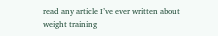read any article I’ve ever written about weight training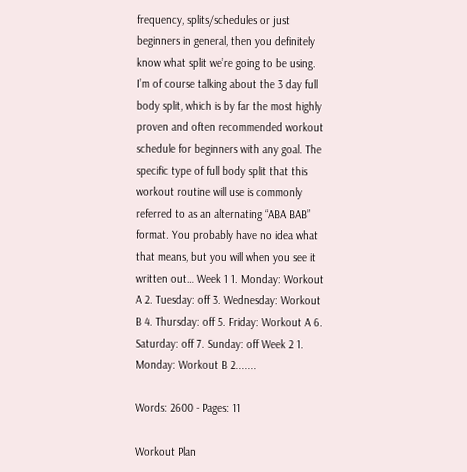frequency, splits/schedules or just beginners in general, then you definitely know what split we’re going to be using. I’m of course talking about the 3 day full body split, which is by far the most highly proven and often recommended workout schedule for beginners with any goal. The specific type of full body split that this workout routine will use is commonly referred to as an alternating “ABA BAB” format. You probably have no idea what that means, but you will when you see it written out… Week 1 1. Monday: Workout A 2. Tuesday: off 3. Wednesday: Workout B 4. Thursday: off 5. Friday: Workout A 6. Saturday: off 7. Sunday: off Week 2 1. Monday: Workout B 2.......

Words: 2600 - Pages: 11

Workout Plan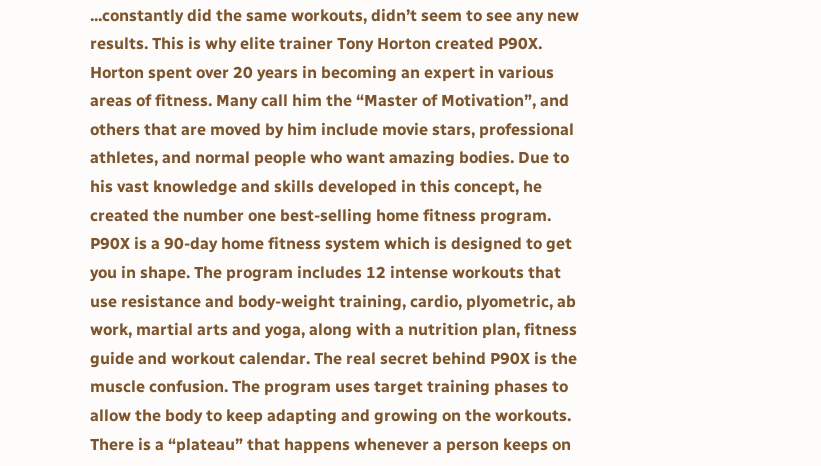...constantly did the same workouts, didn’t seem to see any new results. This is why elite trainer Tony Horton created P90X. Horton spent over 20 years in becoming an expert in various areas of fitness. Many call him the “Master of Motivation”, and others that are moved by him include movie stars, professional athletes, and normal people who want amazing bodies. Due to his vast knowledge and skills developed in this concept, he created the number one best-selling home fitness program. P90X is a 90-day home fitness system which is designed to get you in shape. The program includes 12 intense workouts that use resistance and body-weight training, cardio, plyometric, ab work, martial arts and yoga, along with a nutrition plan, fitness guide and workout calendar. The real secret behind P90X is the muscle confusion. The program uses target training phases to allow the body to keep adapting and growing on the workouts. There is a “plateau” that happens whenever a person keeps on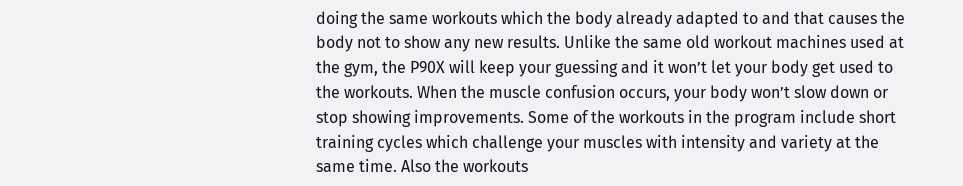doing the same workouts which the body already adapted to and that causes the body not to show any new results. Unlike the same old workout machines used at the gym, the P90X will keep your guessing and it won’t let your body get used to the workouts. When the muscle confusion occurs, your body won’t slow down or stop showing improvements. Some of the workouts in the program include short training cycles which challenge your muscles with intensity and variety at the same time. Also the workouts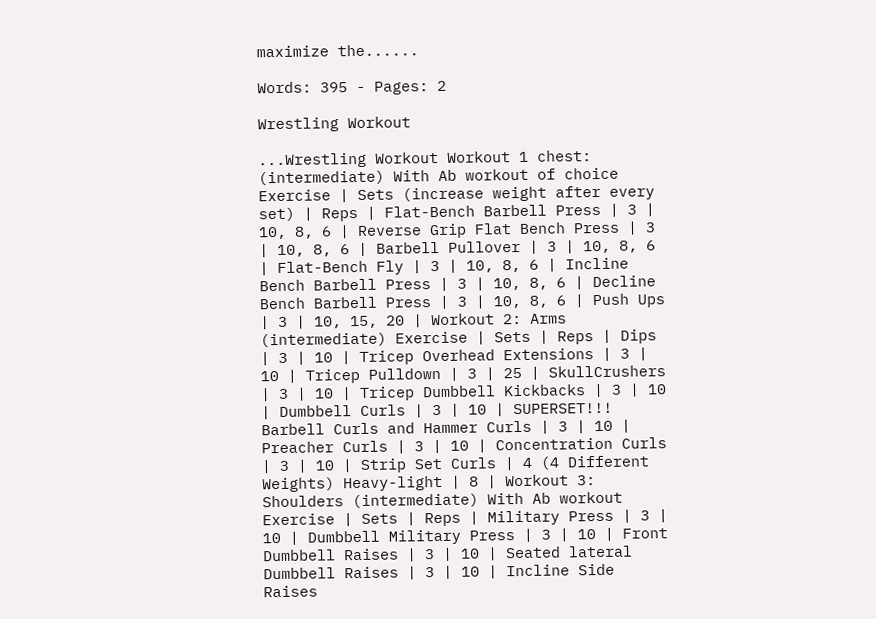maximize the......

Words: 395 - Pages: 2

Wrestling Workout

...Wrestling Workout Workout 1 chest: (intermediate) With Ab workout of choice Exercise | Sets (increase weight after every set) | Reps | Flat-Bench Barbell Press | 3 | 10, 8, 6 | Reverse Grip Flat Bench Press | 3 | 10, 8, 6 | Barbell Pullover | 3 | 10, 8, 6 | Flat-Bench Fly | 3 | 10, 8, 6 | Incline Bench Barbell Press | 3 | 10, 8, 6 | Decline Bench Barbell Press | 3 | 10, 8, 6 | Push Ups | 3 | 10, 15, 20 | Workout 2: Arms (intermediate) Exercise | Sets | Reps | Dips | 3 | 10 | Tricep Overhead Extensions | 3 | 10 | Tricep Pulldown | 3 | 25 | SkullCrushers | 3 | 10 | Tricep Dumbbell Kickbacks | 3 | 10 | Dumbbell Curls | 3 | 10 | SUPERSET!!! Barbell Curls and Hammer Curls | 3 | 10 | Preacher Curls | 3 | 10 | Concentration Curls | 3 | 10 | Strip Set Curls | 4 (4 Different Weights) Heavy-light | 8 | Workout 3: Shoulders (intermediate) With Ab workout Exercise | Sets | Reps | Military Press | 3 | 10 | Dumbbell Military Press | 3 | 10 | Front Dumbbell Raises | 3 | 10 | Seated lateral Dumbbell Raises | 3 | 10 | Incline Side Raises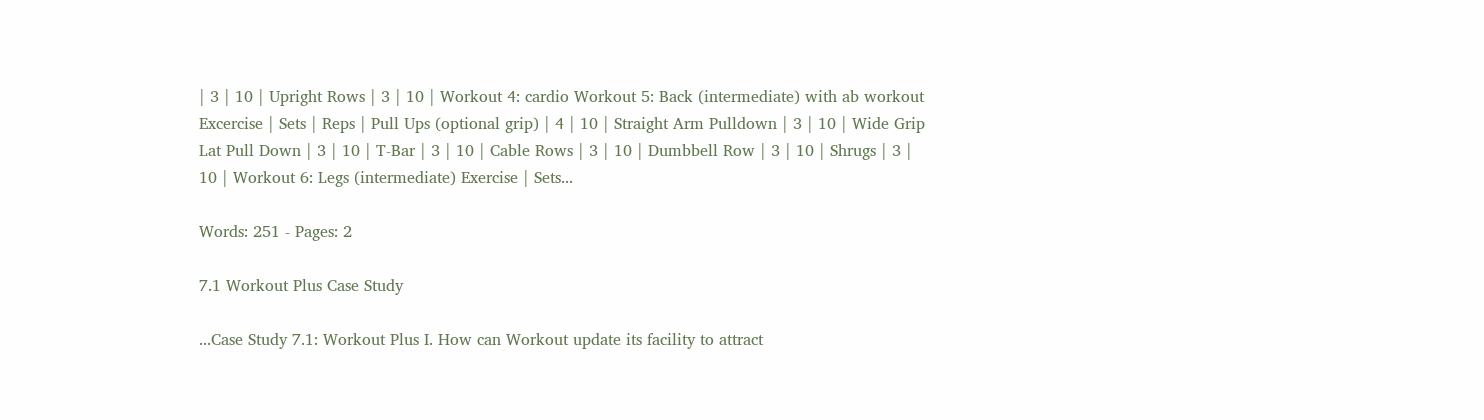| 3 | 10 | Upright Rows | 3 | 10 | Workout 4: cardio Workout 5: Back (intermediate) with ab workout Excercise | Sets | Reps | Pull Ups (optional grip) | 4 | 10 | Straight Arm Pulldown | 3 | 10 | Wide Grip Lat Pull Down | 3 | 10 | T-Bar | 3 | 10 | Cable Rows | 3 | 10 | Dumbbell Row | 3 | 10 | Shrugs | 3 | 10 | Workout 6: Legs (intermediate) Exercise | Sets...

Words: 251 - Pages: 2

7.1 Workout Plus Case Study

...Case Study 7.1: Workout Plus I. How can Workout update its facility to attract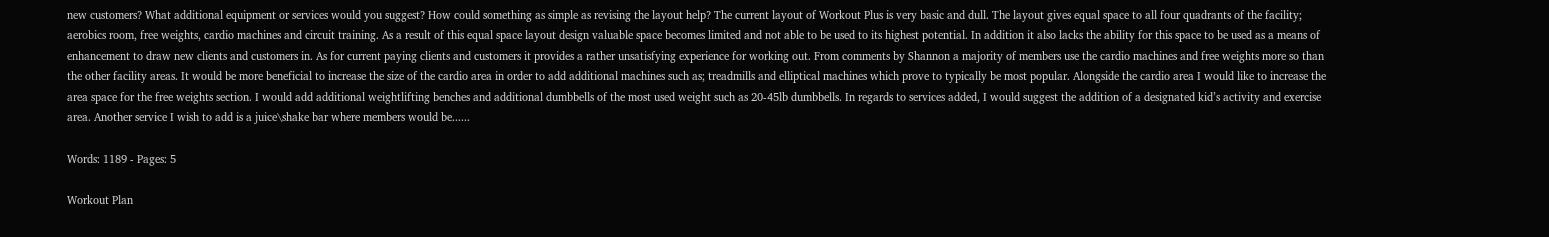new customers? What additional equipment or services would you suggest? How could something as simple as revising the layout help? The current layout of Workout Plus is very basic and dull. The layout gives equal space to all four quadrants of the facility; aerobics room, free weights, cardio machines and circuit training. As a result of this equal space layout design valuable space becomes limited and not able to be used to its highest potential. In addition it also lacks the ability for this space to be used as a means of enhancement to draw new clients and customers in. As for current paying clients and customers it provides a rather unsatisfying experience for working out. From comments by Shannon a majority of members use the cardio machines and free weights more so than the other facility areas. It would be more beneficial to increase the size of the cardio area in order to add additional machines such as; treadmills and elliptical machines which prove to typically be most popular. Alongside the cardio area I would like to increase the area space for the free weights section. I would add additional weightlifting benches and additional dumbbells of the most used weight such as 20-45lb dumbbells. In regards to services added, I would suggest the addition of a designated kid’s activity and exercise area. Another service I wish to add is a juice\shake bar where members would be......

Words: 1189 - Pages: 5

Workout Plan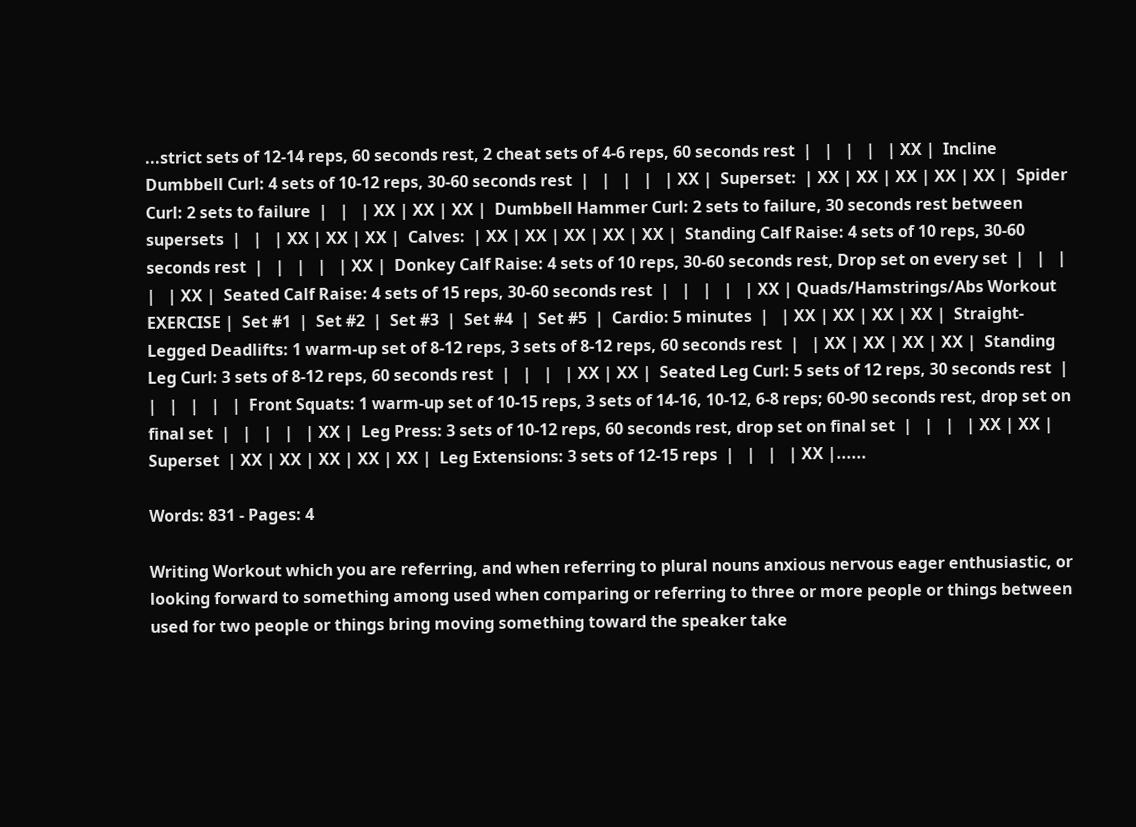...strict sets of 12-14 reps, 60 seconds rest, 2 cheat sets of 4-6 reps, 60 seconds rest  |   |   |   |   | XX |  Incline Dumbbell Curl: 4 sets of 10-12 reps, 30-60 seconds rest  |   |   |   |   | XX |  Superset:  | XX | XX | XX | XX | XX |  Spider Curl: 2 sets to failure  |   |   | XX | XX | XX |  Dumbbell Hammer Curl: 2 sets to failure, 30 seconds rest between supersets  |   |   | XX | XX | XX |  Calves:  | XX | XX | XX | XX | XX |  Standing Calf Raise: 4 sets of 10 reps, 30-60 seconds rest  |   |   |   |   | XX |  Donkey Calf Raise: 4 sets of 10 reps, 30-60 seconds rest, Drop set on every set  |   |   |   |   | XX |  Seated Calf Raise: 4 sets of 15 reps, 30-60 seconds rest  |   |   |   |   | XX | Quads/Hamstrings/Abs Workout EXERCISE |  Set #1  |  Set #2  |  Set #3  |  Set #4  |  Set #5  |  Cardio: 5 minutes  |   | XX | XX | XX | XX |  Straight-Legged Deadlifts: 1 warm-up set of 8-12 reps, 3 sets of 8-12 reps, 60 seconds rest  |   | XX | XX | XX | XX |  Standing Leg Curl: 3 sets of 8-12 reps, 60 seconds rest  |   |   |   | XX | XX |  Seated Leg Curl: 5 sets of 12 reps, 30 seconds rest  |   |   |   |   |   |  Front Squats: 1 warm-up set of 10-15 reps, 3 sets of 14-16, 10-12, 6-8 reps; 60-90 seconds rest, drop set on final set  |   |   |   |   | XX |  Leg Press: 3 sets of 10-12 reps, 60 seconds rest, drop set on final set  |   |   |   | XX | XX |  Superset  | XX | XX | XX | XX | XX |  Leg Extensions: 3 sets of 12-15 reps  |   |   |   | XX |......

Words: 831 - Pages: 4

Writing Workout which you are referring, and when referring to plural nouns anxious nervous eager enthusiastic, or looking forward to something among used when comparing or referring to three or more people or things between used for two people or things bring moving something toward the speaker take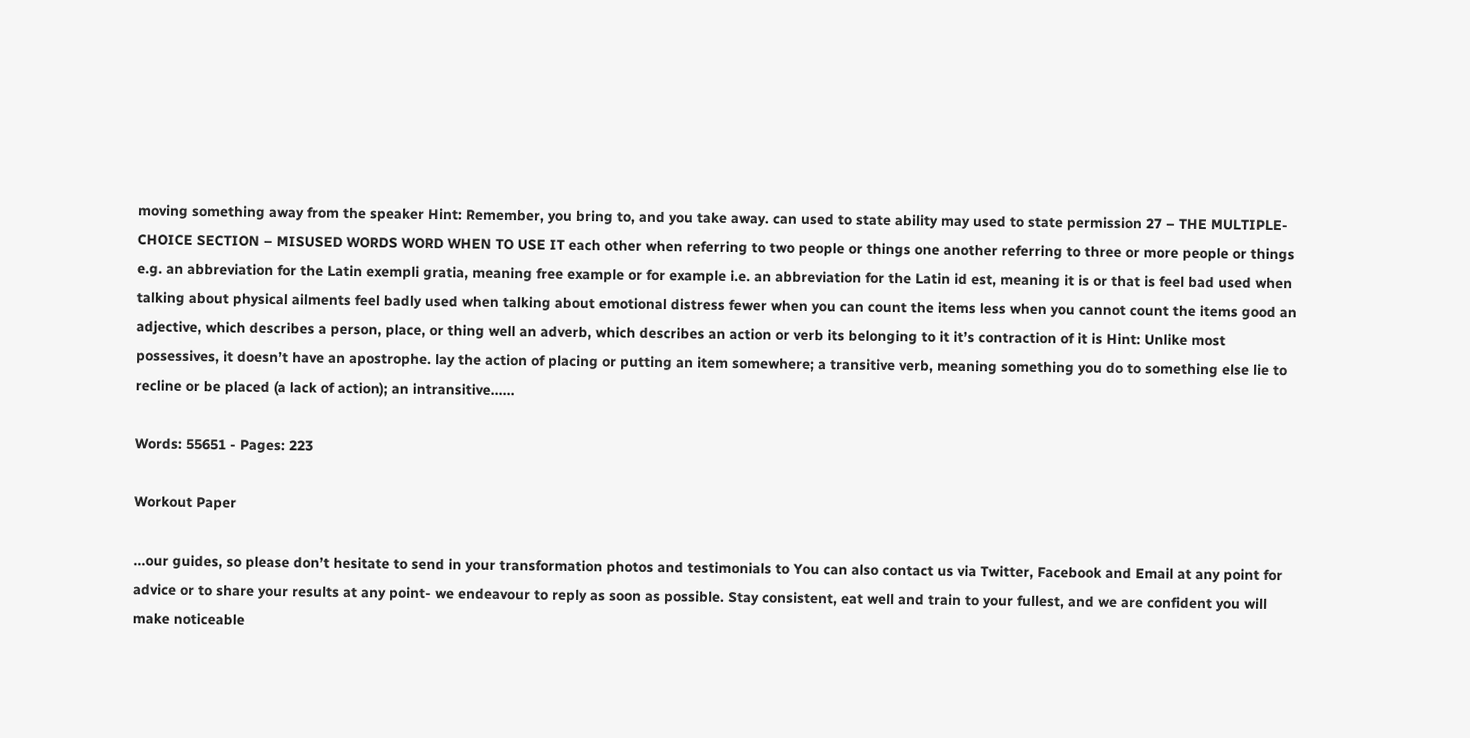moving something away from the speaker Hint: Remember, you bring to, and you take away. can used to state ability may used to state permission 27 – THE MULTIPLE-CHOICE SECTION – MISUSED WORDS WORD WHEN TO USE IT each other when referring to two people or things one another referring to three or more people or things e.g. an abbreviation for the Latin exempli gratia, meaning free example or for example i.e. an abbreviation for the Latin id est, meaning it is or that is feel bad used when talking about physical ailments feel badly used when talking about emotional distress fewer when you can count the items less when you cannot count the items good an adjective, which describes a person, place, or thing well an adverb, which describes an action or verb its belonging to it it’s contraction of it is Hint: Unlike most possessives, it doesn’t have an apostrophe. lay the action of placing or putting an item somewhere; a transitive verb, meaning something you do to something else lie to recline or be placed (a lack of action); an intransitive......

Words: 55651 - Pages: 223

Workout Paper

...our guides, so please don’t hesitate to send in your transformation photos and testimonials to You can also contact us via Twitter, Facebook and Email at any point for advice or to share your results at any point- we endeavour to reply as soon as possible. Stay consistent, eat well and train to your fullest, and we are confident you will make noticeable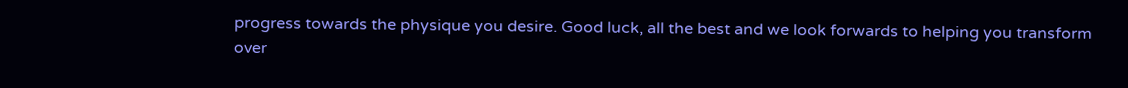progress towards the physique you desire. Good luck, all the best and we look forwards to helping you transform over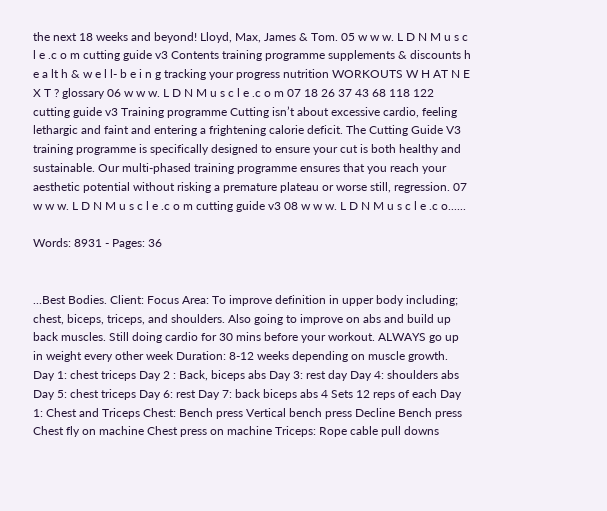the next 18 weeks and beyond! Lloyd, Max, James & Tom. 05 w w w. L D N M u s c l e .c o m cutting guide v3 Contents training programme supplements & discounts h e a lt h & w e l l- b e i n g tracking your progress nutrition WORKOUTS W H AT N E X T ? glossary 06 w w w. L D N M u s c l e .c o m 07 18 26 37 43 68 118 122 cutting guide v3 Training programme Cutting isn’t about excessive cardio, feeling lethargic and faint and entering a frightening calorie deficit. The Cutting Guide V3 training programme is specifically designed to ensure your cut is both healthy and sustainable. Our multi-phased training programme ensures that you reach your aesthetic potential without risking a premature plateau or worse still, regression. 07 w w w. L D N M u s c l e .c o m cutting guide v3 08 w w w. L D N M u s c l e .c o......

Words: 8931 - Pages: 36


...Best Bodies. Client: Focus Area: To improve definition in upper body including; chest, biceps, triceps, and shoulders. Also going to improve on abs and build up back muscles. Still doing cardio for 30 mins before your workout. ALWAYS go up in weight every other week Duration: 8-12 weeks depending on muscle growth. Day 1: chest triceps Day 2 : Back, biceps abs Day 3: rest day Day 4: shoulders abs Day 5: chest triceps Day 6: rest Day 7: back biceps abs 4 Sets 12 reps of each Day 1: Chest and Triceps Chest: Bench press Vertical bench press Decline Bench press Chest fly on machine Chest press on machine Triceps: Rope cable pull downs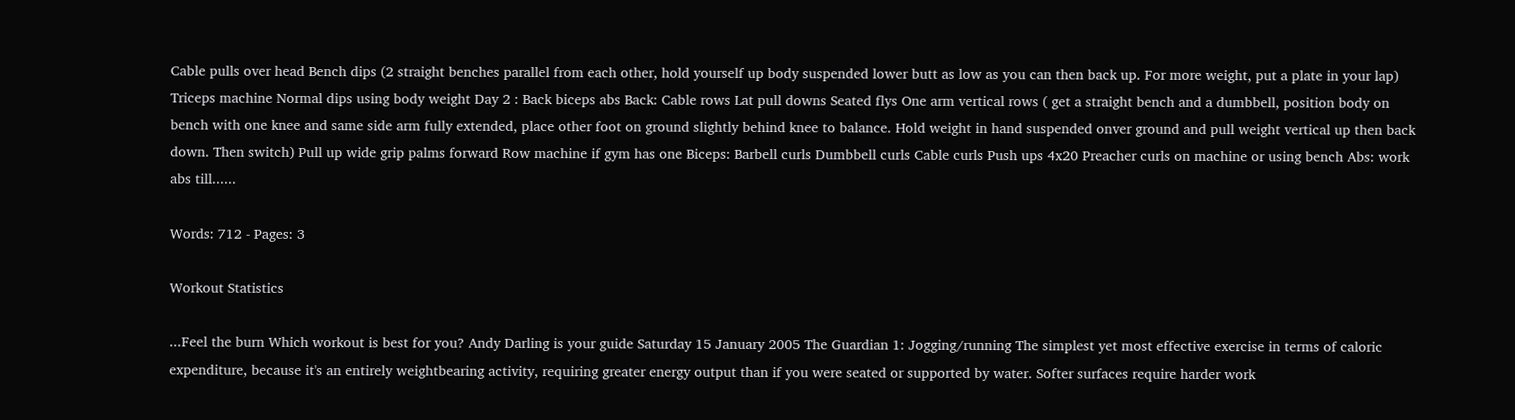Cable pulls over head Bench dips (2 straight benches parallel from each other, hold yourself up body suspended lower butt as low as you can then back up. For more weight, put a plate in your lap) Triceps machine Normal dips using body weight Day 2 : Back biceps abs Back: Cable rows Lat pull downs Seated flys One arm vertical rows ( get a straight bench and a dumbbell, position body on bench with one knee and same side arm fully extended, place other foot on ground slightly behind knee to balance. Hold weight in hand suspended onver ground and pull weight vertical up then back down. Then switch) Pull up wide grip palms forward Row machine if gym has one Biceps: Barbell curls Dumbbell curls Cable curls Push ups 4x20 Preacher curls on machine or using bench Abs: work abs till......

Words: 712 - Pages: 3

Workout Statistics

...Feel the burn Which workout is best for you? Andy Darling is your guide Saturday 15 January 2005 The Guardian 1: Jogging/running The simplest yet most effective exercise in terms of caloric expenditure, because it's an entirely weightbearing activity, requiring greater energy output than if you were seated or supported by water. Softer surfaces require harder work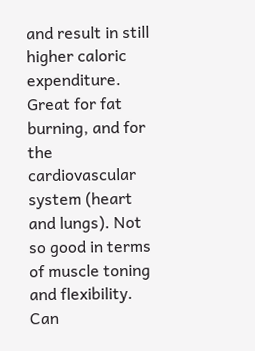and result in still higher caloric expenditure. Great for fat burning, and for the cardiovascular system (heart and lungs). Not so good in terms of muscle toning and flexibility. Can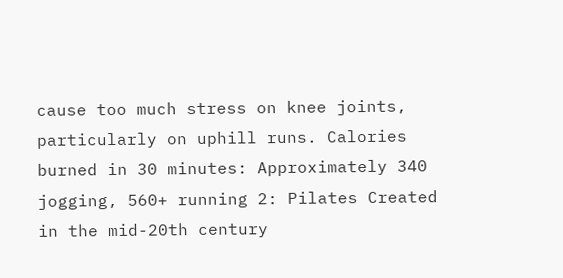cause too much stress on knee joints, particularly on uphill runs. Calories burned in 30 minutes: Approximately 340 jogging, 560+ running 2: Pilates Created in the mid-20th century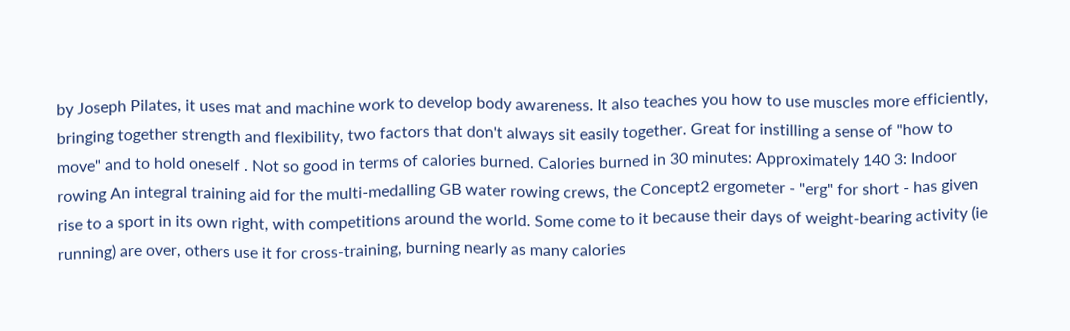by Joseph Pilates, it uses mat and machine work to develop body awareness. It also teaches you how to use muscles more efficiently, bringing together strength and flexibility, two factors that don't always sit easily together. Great for instilling a sense of "how to move" and to hold oneself . Not so good in terms of calories burned. Calories burned in 30 minutes: Approximately 140 3: Indoor rowing An integral training aid for the multi-medalling GB water rowing crews, the Concept2 ergometer - "erg" for short - has given rise to a sport in its own right, with competitions around the world. Some come to it because their days of weight-bearing activity (ie running) are over, others use it for cross-training, burning nearly as many calories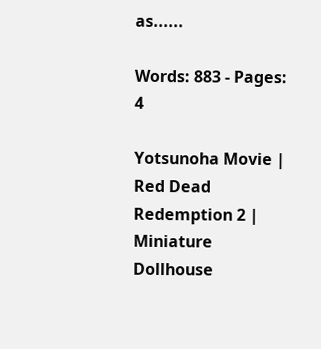as......

Words: 883 - Pages: 4

Yotsunoha Movie | Red Dead Redemption 2 | Miniature Dollhouse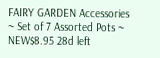FAIRY GARDEN Accessories ~ Set of 7 Assorted Pots ~ NEW$8.95 28d left